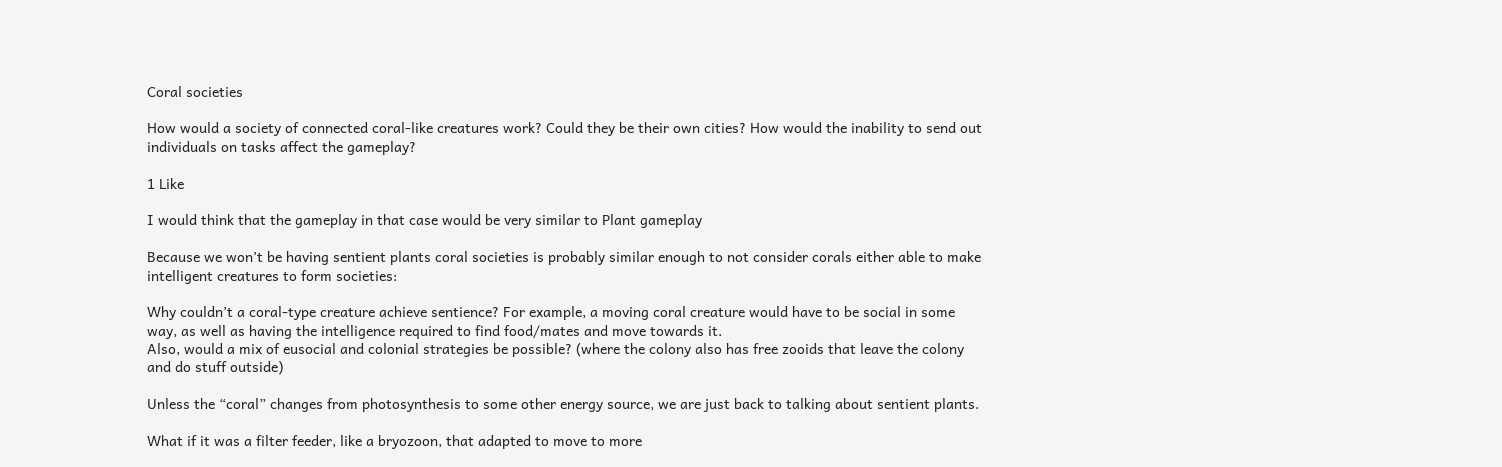Coral societies

How would a society of connected coral-like creatures work? Could they be their own cities? How would the inability to send out individuals on tasks affect the gameplay?

1 Like

I would think that the gameplay in that case would be very similar to Plant gameplay

Because we won’t be having sentient plants coral societies is probably similar enough to not consider corals either able to make intelligent creatures to form societies:

Why couldn’t a coral-type creature achieve sentience? For example, a moving coral creature would have to be social in some way, as well as having the intelligence required to find food/mates and move towards it.
Also, would a mix of eusocial and colonial strategies be possible? (where the colony also has free zooids that leave the colony and do stuff outside)

Unless the “coral” changes from photosynthesis to some other energy source, we are just back to talking about sentient plants.

What if it was a filter feeder, like a bryozoon, that adapted to move to more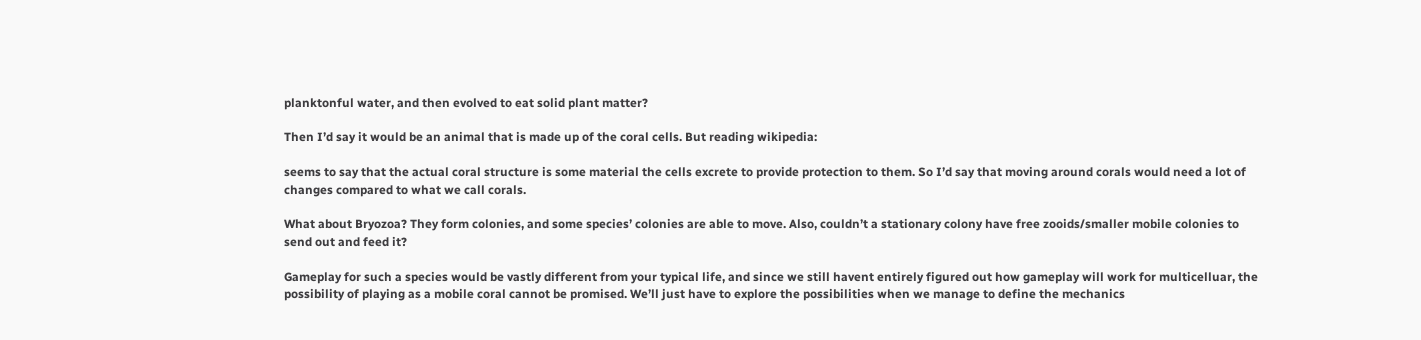planktonful water, and then evolved to eat solid plant matter?

Then I’d say it would be an animal that is made up of the coral cells. But reading wikipedia:

seems to say that the actual coral structure is some material the cells excrete to provide protection to them. So I’d say that moving around corals would need a lot of changes compared to what we call corals.

What about Bryozoa? They form colonies, and some species’ colonies are able to move. Also, couldn’t a stationary colony have free zooids/smaller mobile colonies to send out and feed it?

Gameplay for such a species would be vastly different from your typical life, and since we still havent entirely figured out how gameplay will work for multicelluar, the possibility of playing as a mobile coral cannot be promised. We’ll just have to explore the possibilities when we manage to define the mechanics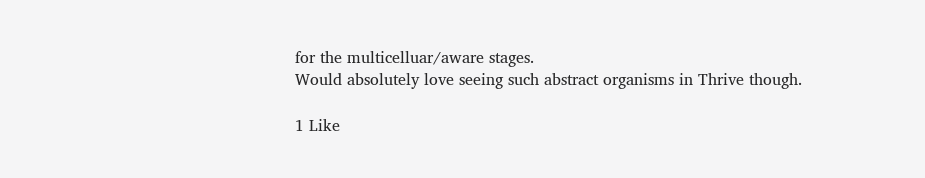for the multicelluar/aware stages.
Would absolutely love seeing such abstract organisms in Thrive though.

1 Like